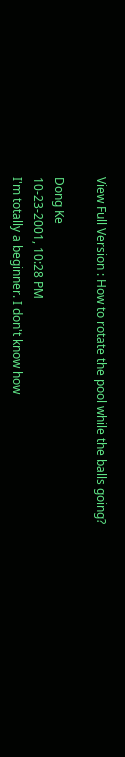View Full Version : How to rotate the pool while the balls going?

Dong Ke
10-23-2001, 10:28 PM
I'm totally a beginner. I don't know how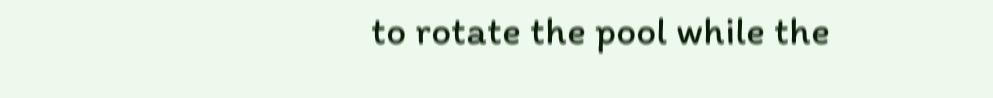to rotate the pool while the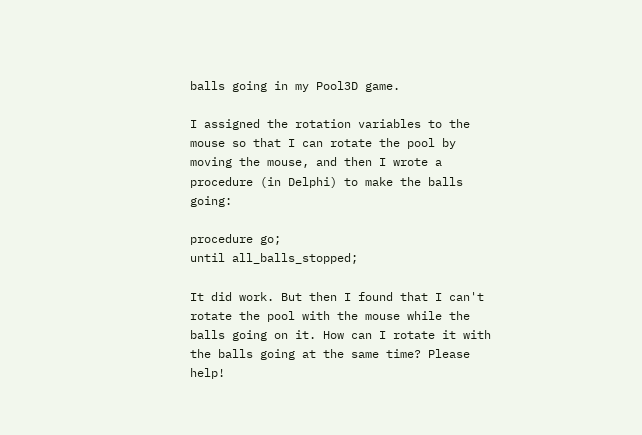balls going in my Pool3D game.

I assigned the rotation variables to the mouse so that I can rotate the pool by moving the mouse, and then I wrote a procedure (in Delphi) to make the balls going:

procedure go;
until all_balls_stopped;

It did work. But then I found that I can't rotate the pool with the mouse while the balls going on it. How can I rotate it with the balls going at the same time? Please help!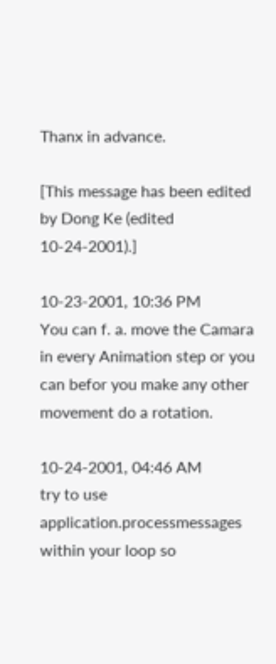Thanx in advance.

[This message has been edited by Dong Ke (edited 10-24-2001).]

10-23-2001, 10:36 PM
You can f. a. move the Camara in every Animation step or you can befor you make any other movement do a rotation.

10-24-2001, 04:46 AM
try to use application.processmessages within your loop so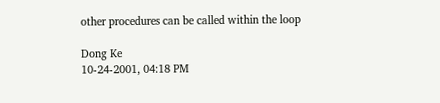other procedures can be called within the loop

Dong Ke
10-24-2001, 04:18 PM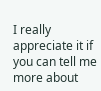I really appreciate it if you can tell me more about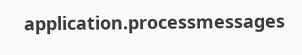application.processmessages